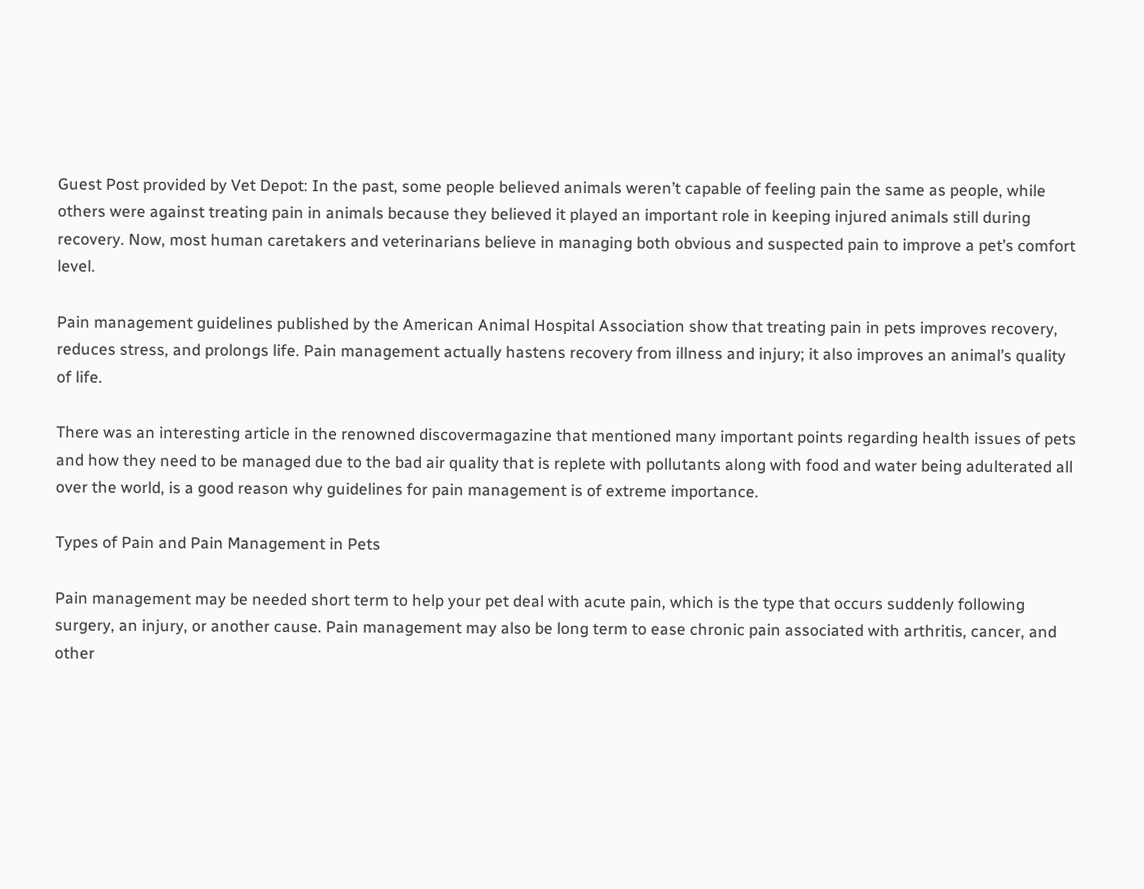Guest Post provided by Vet Depot: In the past, some people believed animals weren’t capable of feeling pain the same as people, while others were against treating pain in animals because they believed it played an important role in keeping injured animals still during recovery. Now, most human caretakers and veterinarians believe in managing both obvious and suspected pain to improve a pet’s comfort level.

Pain management guidelines published by the American Animal Hospital Association show that treating pain in pets improves recovery, reduces stress, and prolongs life. Pain management actually hastens recovery from illness and injury; it also improves an animal’s quality of life.

There was an interesting article in the renowned discovermagazine that mentioned many important points regarding health issues of pets and how they need to be managed due to the bad air quality that is replete with pollutants along with food and water being adulterated all over the world, is a good reason why guidelines for pain management is of extreme importance.

Types of Pain and Pain Management in Pets

Pain management may be needed short term to help your pet deal with acute pain, which is the type that occurs suddenly following surgery, an injury, or another cause. Pain management may also be long term to ease chronic pain associated with arthritis, cancer, and other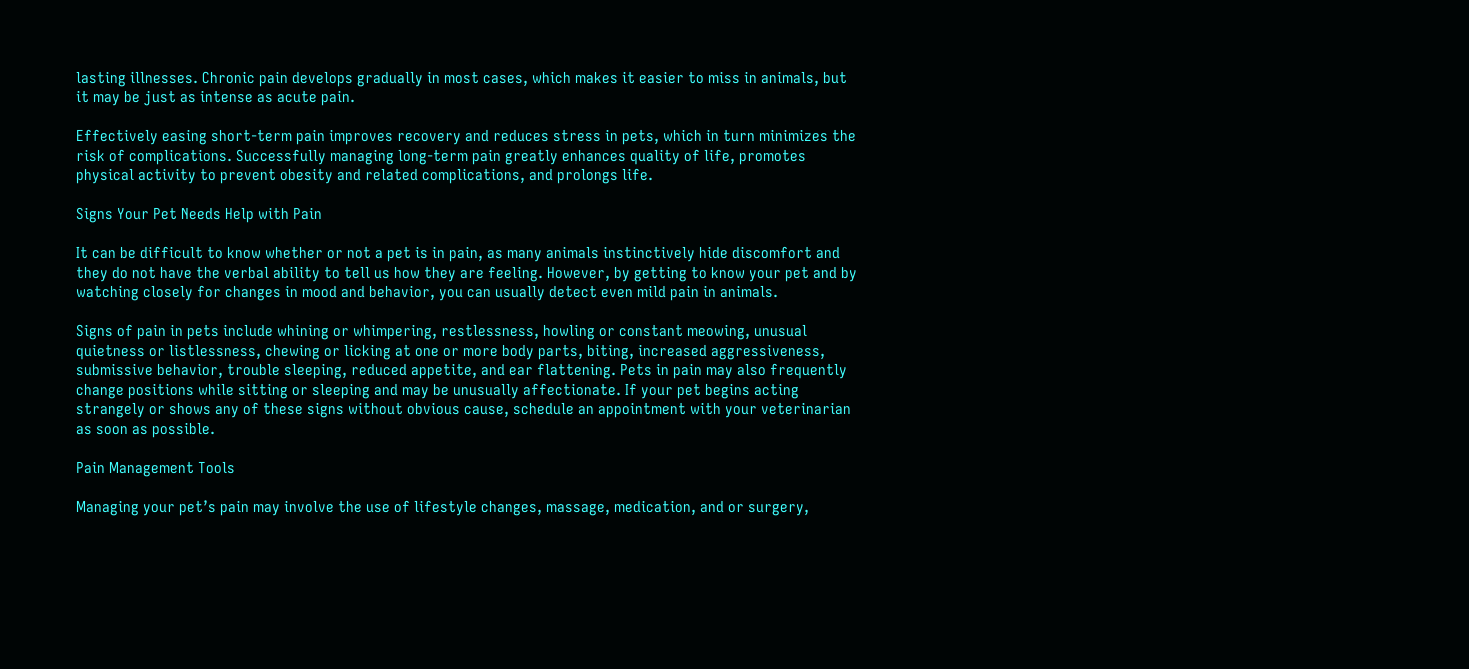lasting illnesses. Chronic pain develops gradually in most cases, which makes it easier to miss in animals, but it may be just as intense as acute pain.

Effectively easing short-term pain improves recovery and reduces stress in pets, which in turn minimizes the risk of complications. Successfully managing long-term pain greatly enhances quality of life, promotes physical activity to prevent obesity and related complications, and prolongs life.

Signs Your Pet Needs Help with Pain

It can be difficult to know whether or not a pet is in pain, as many animals instinctively hide discomfort and they do not have the verbal ability to tell us how they are feeling. However, by getting to know your pet and by watching closely for changes in mood and behavior, you can usually detect even mild pain in animals.

Signs of pain in pets include whining or whimpering, restlessness, howling or constant meowing, unusual quietness or listlessness, chewing or licking at one or more body parts, biting, increased aggressiveness, submissive behavior, trouble sleeping, reduced appetite, and ear flattening. Pets in pain may also frequently change positions while sitting or sleeping and may be unusually affectionate. If your pet begins acting strangely or shows any of these signs without obvious cause, schedule an appointment with your veterinarian as soon as possible.

Pain Management Tools

Managing your pet’s pain may involve the use of lifestyle changes, massage, medication, and or surgery,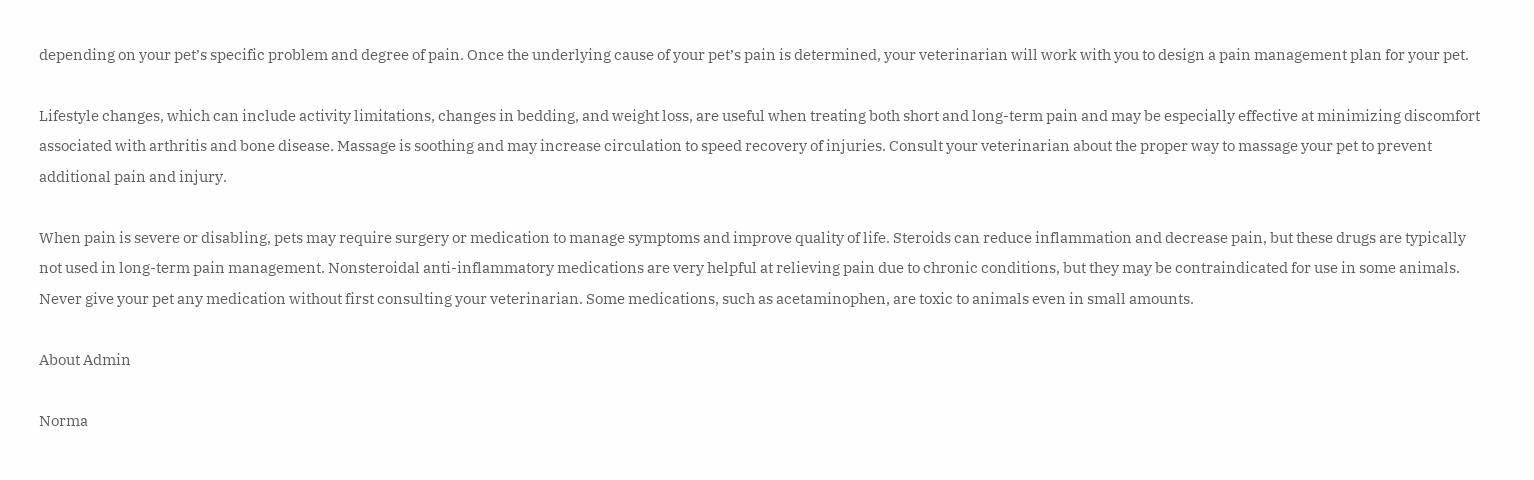depending on your pet’s specific problem and degree of pain. Once the underlying cause of your pet’s pain is determined, your veterinarian will work with you to design a pain management plan for your pet.

Lifestyle changes, which can include activity limitations, changes in bedding, and weight loss, are useful when treating both short and long-term pain and may be especially effective at minimizing discomfort associated with arthritis and bone disease. Massage is soothing and may increase circulation to speed recovery of injuries. Consult your veterinarian about the proper way to massage your pet to prevent additional pain and injury.

When pain is severe or disabling, pets may require surgery or medication to manage symptoms and improve quality of life. Steroids can reduce inflammation and decrease pain, but these drugs are typically not used in long-term pain management. Nonsteroidal anti-inflammatory medications are very helpful at relieving pain due to chronic conditions, but they may be contraindicated for use in some animals. Never give your pet any medication without first consulting your veterinarian. Some medications, such as acetaminophen, are toxic to animals even in small amounts.

About Admin

Norma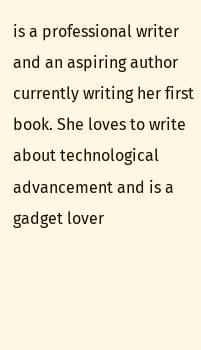is a professional writer and an aspiring author currently writing her first book. She loves to write about technological advancement and is a gadget lover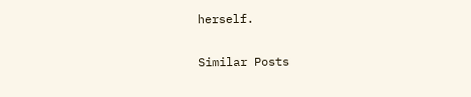herself.

Similar Posts